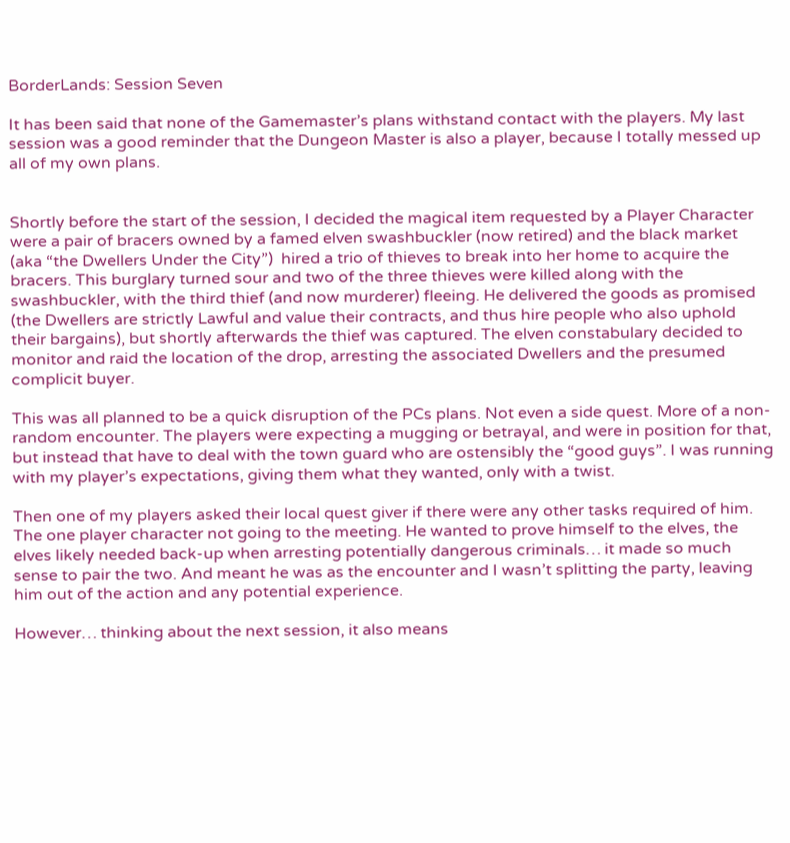BorderLands: Session Seven

It has been said that none of the Gamemaster’s plans withstand contact with the players. My last session was a good reminder that the Dungeon Master is also a player, because I totally messed up all of my own plans.


Shortly before the start of the session, I decided the magical item requested by a Player Character were a pair of bracers owned by a famed elven swashbuckler (now retired) and the black market (aka “the Dwellers Under the City”)  hired a trio of thieves to break into her home to acquire the bracers. This burglary turned sour and two of the three thieves were killed along with the swashbuckler, with the third thief (and now murderer) fleeing. He delivered the goods as promised (the Dwellers are strictly Lawful and value their contracts, and thus hire people who also uphold their bargains), but shortly afterwards the thief was captured. The elven constabulary decided to monitor and raid the location of the drop, arresting the associated Dwellers and the presumed complicit buyer.

This was all planned to be a quick disruption of the PCs plans. Not even a side quest. More of a non-random encounter. The players were expecting a mugging or betrayal, and were in position for that, but instead that have to deal with the town guard who are ostensibly the “good guys”. I was running with my player’s expectations, giving them what they wanted, only with a twist.

Then one of my players asked their local quest giver if there were any other tasks required of him. The one player character not going to the meeting. He wanted to prove himself to the elves, the elves likely needed back-up when arresting potentially dangerous criminals… it made so much sense to pair the two. And meant he was as the encounter and I wasn’t splitting the party, leaving him out of the action and any potential experience.

However… thinking about the next session, it also means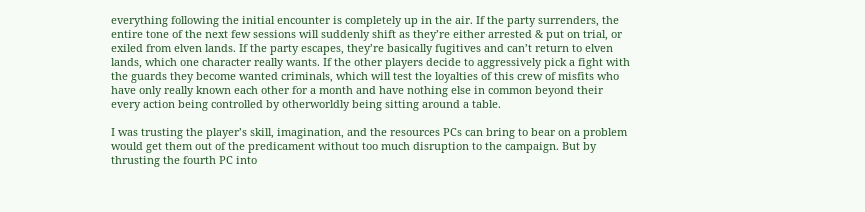everything following the initial encounter is completely up in the air. If the party surrenders, the entire tone of the next few sessions will suddenly shift as they’re either arrested & put on trial, or exiled from elven lands. If the party escapes, they’re basically fugitives and can’t return to elven lands, which one character really wants. If the other players decide to aggressively pick a fight with the guards they become wanted criminals, which will test the loyalties of this crew of misfits who have only really known each other for a month and have nothing else in common beyond their every action being controlled by otherworldly being sitting around a table.

I was trusting the player’s skill, imagination, and the resources PCs can bring to bear on a problem would get them out of the predicament without too much disruption to the campaign. But by thrusting the fourth PC into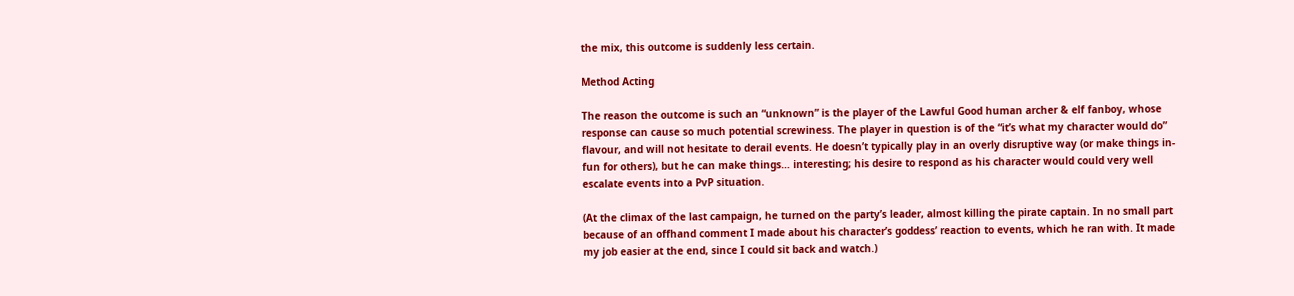the mix, this outcome is suddenly less certain.

Method Acting

The reason the outcome is such an “unknown” is the player of the Lawful Good human archer & elf fanboy, whose response can cause so much potential screwiness. The player in question is of the “it’s what my character would do” flavour, and will not hesitate to derail events. He doesn’t typically play in an overly disruptive way (or make things in-fun for others), but he can make things… interesting; his desire to respond as his character would could very well escalate events into a PvP situation.

(At the climax of the last campaign, he turned on the party’s leader, almost killing the pirate captain. In no small part because of an offhand comment I made about his character’s goddess’ reaction to events, which he ran with. It made my job easier at the end, since I could sit back and watch.)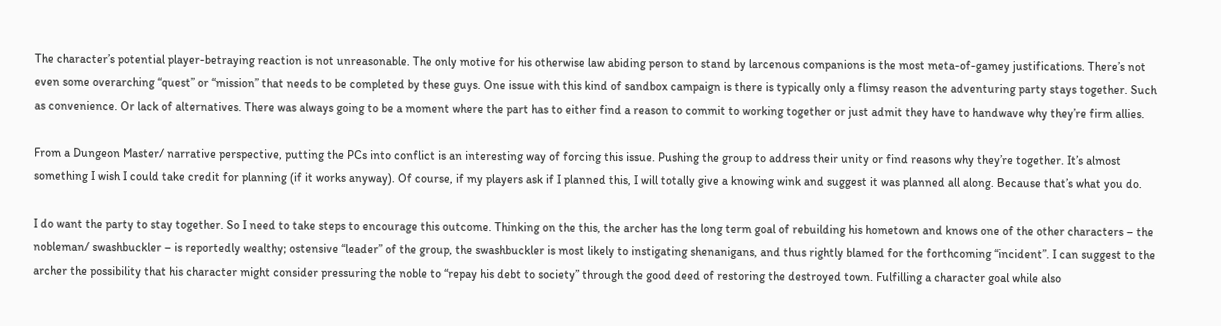The character’s potential player-betraying reaction is not unreasonable. The only motive for his otherwise law abiding person to stand by larcenous companions is the most meta-of-gamey justifications. There’s not even some overarching “quest” or “mission” that needs to be completed by these guys. One issue with this kind of sandbox campaign is there is typically only a flimsy reason the adventuring party stays together. Such as convenience. Or lack of alternatives. There was always going to be a moment where the part has to either find a reason to commit to working together or just admit they have to handwave why they’re firm allies.

From a Dungeon Master/ narrative perspective, putting the PCs into conflict is an interesting way of forcing this issue. Pushing the group to address their unity or find reasons why they’re together. It’s almost something I wish I could take credit for planning (if it works anyway). Of course, if my players ask if I planned this, I will totally give a knowing wink and suggest it was planned all along. Because that’s what you do.

I do want the party to stay together. So I need to take steps to encourage this outcome. Thinking on the this, the archer has the long term goal of rebuilding his hometown and knows one of the other characters – the nobleman/ swashbuckler – is reportedly wealthy; ostensive “leader” of the group, the swashbuckler is most likely to instigating shenanigans, and thus rightly blamed for the forthcoming “incident”. I can suggest to the archer the possibility that his character might consider pressuring the noble to “repay his debt to society” through the good deed of restoring the destroyed town. Fulfilling a character goal while also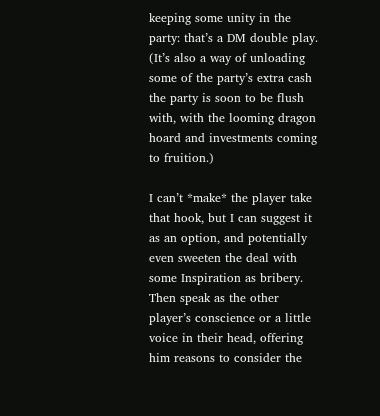keeping some unity in the party: that’s a DM double play. (It’s also a way of unloading some of the party’s extra cash the party is soon to be flush with, with the looming dragon hoard and investments coming to fruition.)

I can’t *make* the player take that hook, but I can suggest it as an option, and potentially even sweeten the deal with some Inspiration as bribery. Then speak as the other player’s conscience or a little voice in their head, offering him reasons to consider the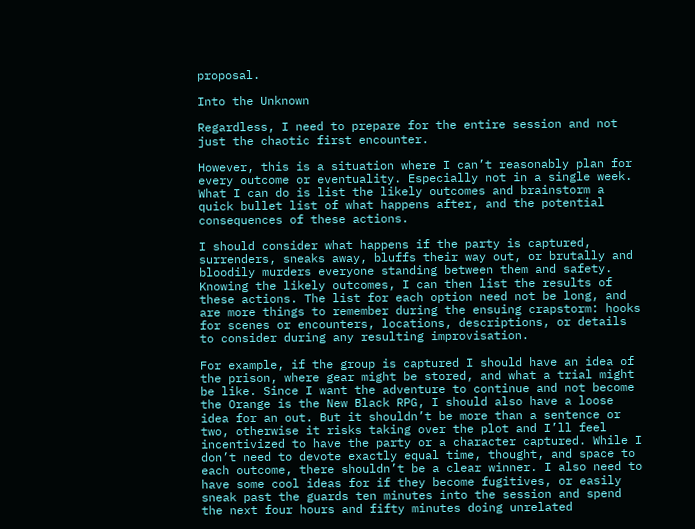proposal.

Into the Unknown

Regardless, I need to prepare for the entire session and not just the chaotic first encounter.

However, this is a situation where I can’t reasonably plan for every outcome or eventuality. Especially not in a single week. What I can do is list the likely outcomes and brainstorm a quick bullet list of what happens after, and the potential consequences of these actions.

I should consider what happens if the party is captured, surrenders, sneaks away, bluffs their way out, or brutally and bloodily murders everyone standing between them and safety. Knowing the likely outcomes, I can then list the results of these actions. The list for each option need not be long, and are more things to remember during the ensuing crapstorm: hooks for scenes or encounters, locations, descriptions, or details to consider during any resulting improvisation.

For example, if the group is captured I should have an idea of the prison, where gear might be stored, and what a trial might be like. Since I want the adventure to continue and not become the Orange is the New Black RPG, I should also have a loose idea for an out. But it shouldn’t be more than a sentence or two, otherwise it risks taking over the plot and I’ll feel incentivized to have the party or a character captured. While I don’t need to devote exactly equal time, thought, and space to each outcome, there shouldn’t be a clear winner. I also need to have some cool ideas for if they become fugitives, or easily sneak past the guards ten minutes into the session and spend the next four hours and fifty minutes doing unrelated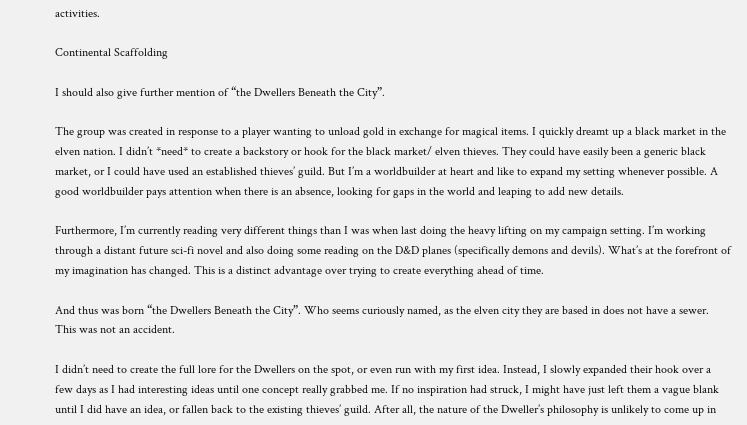activities.

Continental Scaffolding

I should also give further mention of “the Dwellers Beneath the City”.

The group was created in response to a player wanting to unload gold in exchange for magical items. I quickly dreamt up a black market in the elven nation. I didn’t *need* to create a backstory or hook for the black market/ elven thieves. They could have easily been a generic black market, or I could have used an established thieves’ guild. But I’m a worldbuilder at heart and like to expand my setting whenever possible. A good worldbuilder pays attention when there is an absence, looking for gaps in the world and leaping to add new details.

Furthermore, I’m currently reading very different things than I was when last doing the heavy lifting on my campaign setting. I’m working through a distant future sci-fi novel and also doing some reading on the D&D planes (specifically demons and devils). What’s at the forefront of my imagination has changed. This is a distinct advantage over trying to create everything ahead of time.

And thus was born “the Dwellers Beneath the City”. Who seems curiously named, as the elven city they are based in does not have a sewer. This was not an accident.

I didn’t need to create the full lore for the Dwellers on the spot, or even run with my first idea. Instead, I slowly expanded their hook over a few days as I had interesting ideas until one concept really grabbed me. If no inspiration had struck, I might have just left them a vague blank until I did have an idea, or fallen back to the existing thieves’ guild. After all, the nature of the Dweller’s philosophy is unlikely to come up in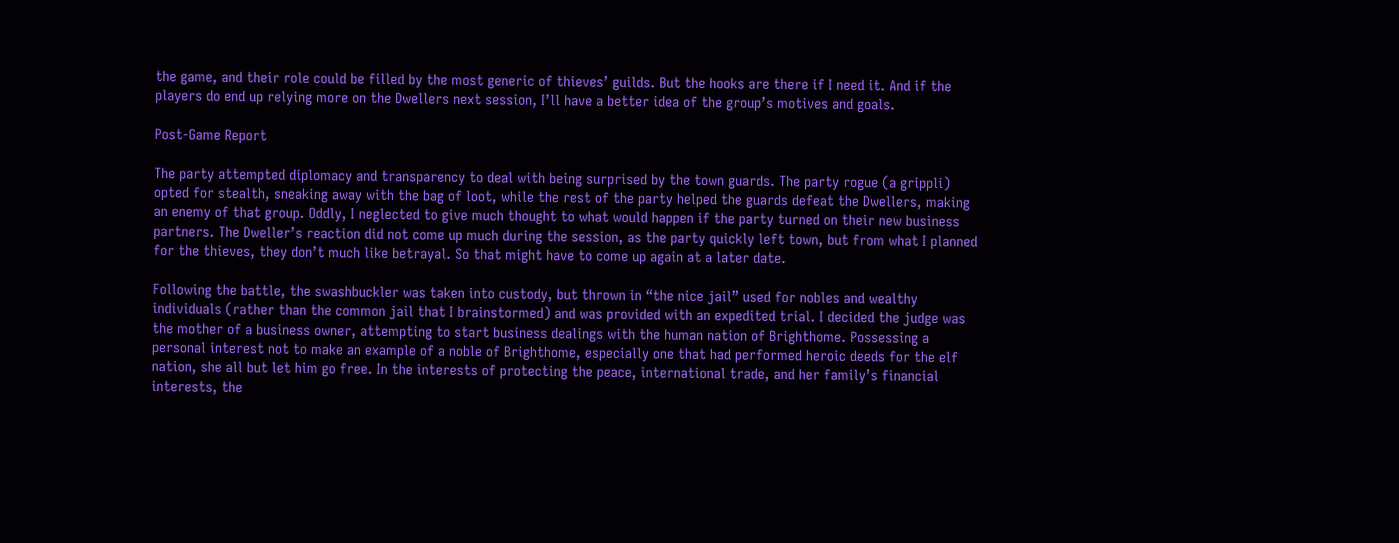the game, and their role could be filled by the most generic of thieves’ guilds. But the hooks are there if I need it. And if the players do end up relying more on the Dwellers next session, I’ll have a better idea of the group’s motives and goals.

Post-Game Report

The party attempted diplomacy and transparency to deal with being surprised by the town guards. The party rogue (a grippli) opted for stealth, sneaking away with the bag of loot, while the rest of the party helped the guards defeat the Dwellers, making an enemy of that group. Oddly, I neglected to give much thought to what would happen if the party turned on their new business partners. The Dweller’s reaction did not come up much during the session, as the party quickly left town, but from what I planned for the thieves, they don’t much like betrayal. So that might have to come up again at a later date.

Following the battle, the swashbuckler was taken into custody, but thrown in “the nice jail” used for nobles and wealthy individuals (rather than the common jail that I brainstormed) and was provided with an expedited trial. I decided the judge was the mother of a business owner, attempting to start business dealings with the human nation of Brighthome. Possessing a personal interest not to make an example of a noble of Brighthome, especially one that had performed heroic deeds for the elf nation, she all but let him go free. In the interests of protecting the peace, international trade, and her family’s financial interests, the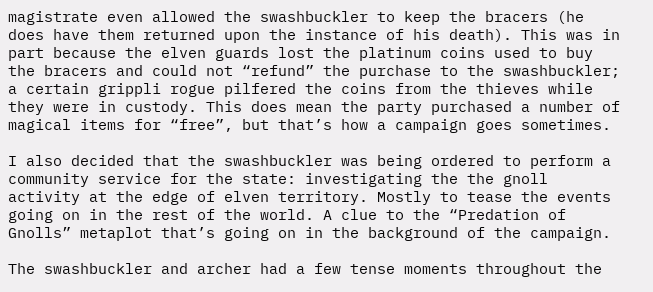magistrate even allowed the swashbuckler to keep the bracers (he does have them returned upon the instance of his death). This was in part because the elven guards lost the platinum coins used to buy the bracers and could not “refund” the purchase to the swashbuckler; a certain grippli rogue pilfered the coins from the thieves while they were in custody. This does mean the party purchased a number of magical items for “free”, but that’s how a campaign goes sometimes.

I also decided that the swashbuckler was being ordered to perform a community service for the state: investigating the the gnoll activity at the edge of elven territory. Mostly to tease the events going on in the rest of the world. A clue to the “Predation of Gnolls” metaplot that’s going on in the background of the campaign.

The swashbuckler and archer had a few tense moments throughout the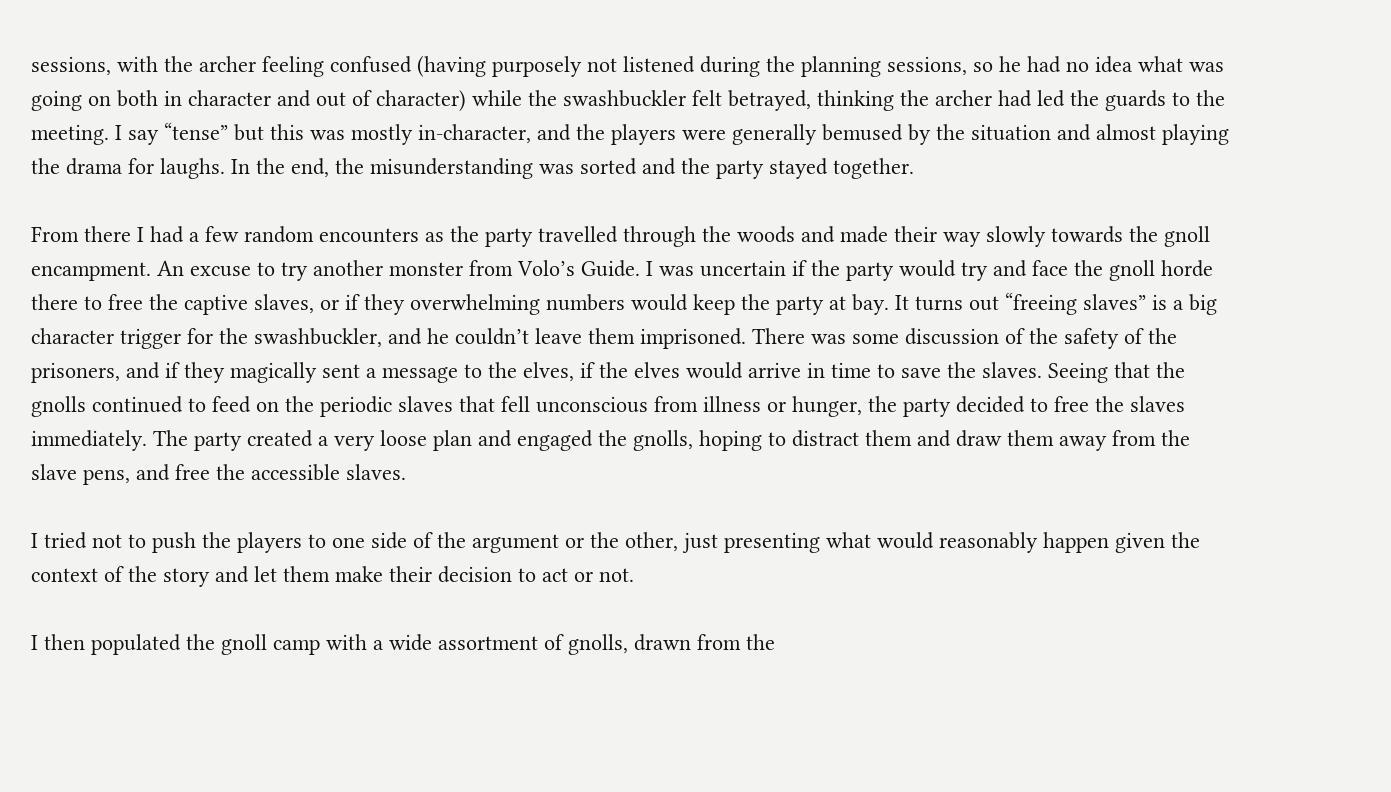sessions, with the archer feeling confused (having purposely not listened during the planning sessions, so he had no idea what was going on both in character and out of character) while the swashbuckler felt betrayed, thinking the archer had led the guards to the meeting. I say “tense” but this was mostly in-character, and the players were generally bemused by the situation and almost playing the drama for laughs. In the end, the misunderstanding was sorted and the party stayed together.

From there I had a few random encounters as the party travelled through the woods and made their way slowly towards the gnoll encampment. An excuse to try another monster from Volo’s Guide. I was uncertain if the party would try and face the gnoll horde there to free the captive slaves, or if they overwhelming numbers would keep the party at bay. It turns out “freeing slaves” is a big character trigger for the swashbuckler, and he couldn’t leave them imprisoned. There was some discussion of the safety of the prisoners, and if they magically sent a message to the elves, if the elves would arrive in time to save the slaves. Seeing that the gnolls continued to feed on the periodic slaves that fell unconscious from illness or hunger, the party decided to free the slaves immediately. The party created a very loose plan and engaged the gnolls, hoping to distract them and draw them away from the slave pens, and free the accessible slaves.

I tried not to push the players to one side of the argument or the other, just presenting what would reasonably happen given the context of the story and let them make their decision to act or not.

I then populated the gnoll camp with a wide assortment of gnolls, drawn from the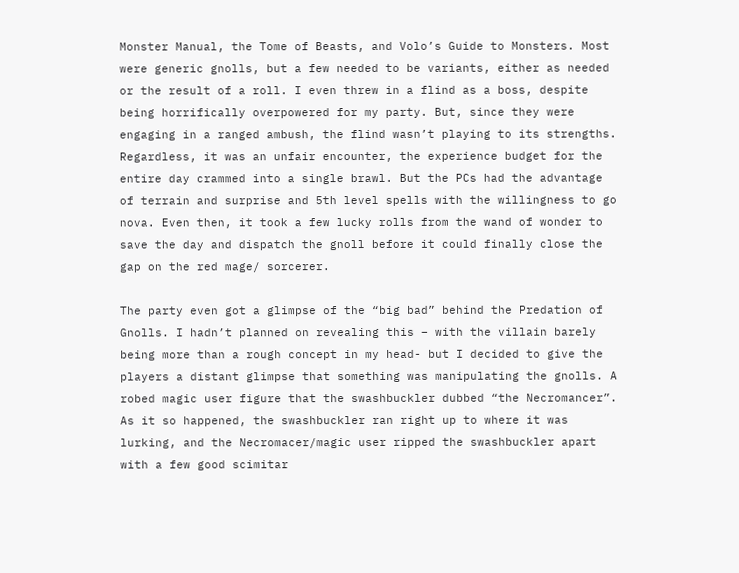Monster Manual, the Tome of Beasts, and Volo’s Guide to Monsters. Most were generic gnolls, but a few needed to be variants, either as needed or the result of a roll. I even threw in a flind as a boss, despite being horrifically overpowered for my party. But, since they were engaging in a ranged ambush, the flind wasn’t playing to its strengths. Regardless, it was an unfair encounter, the experience budget for the entire day crammed into a single brawl. But the PCs had the advantage of terrain and surprise and 5th level spells with the willingness to go nova. Even then, it took a few lucky rolls from the wand of wonder to save the day and dispatch the gnoll before it could finally close the gap on the red mage/ sorcerer.

The party even got a glimpse of the “big bad” behind the Predation of Gnolls. I hadn’t planned on revealing this – with the villain barely being more than a rough concept in my head- but I decided to give the players a distant glimpse that something was manipulating the gnolls. A robed magic user figure that the swashbuckler dubbed “the Necromancer”. As it so happened, the swashbuckler ran right up to where it was lurking, and the Necromacer/magic user ripped the swashbuckler apart with a few good scimitar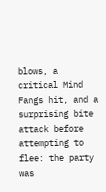blows, a critical Mind Fangs hit, and a surprising bite attack before attempting to flee: the party was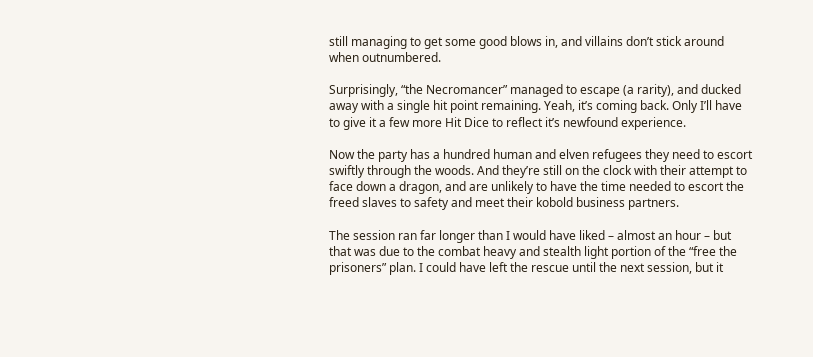still managing to get some good blows in, and villains don’t stick around when outnumbered.

Surprisingly, “the Necromancer” managed to escape (a rarity), and ducked away with a single hit point remaining. Yeah, it’s coming back. Only I’ll have to give it a few more Hit Dice to reflect it’s newfound experience.

Now the party has a hundred human and elven refugees they need to escort swiftly through the woods. And they’re still on the clock with their attempt to face down a dragon, and are unlikely to have the time needed to escort the freed slaves to safety and meet their kobold business partners.

The session ran far longer than I would have liked – almost an hour – but that was due to the combat heavy and stealth light portion of the “free the prisoners” plan. I could have left the rescue until the next session, but it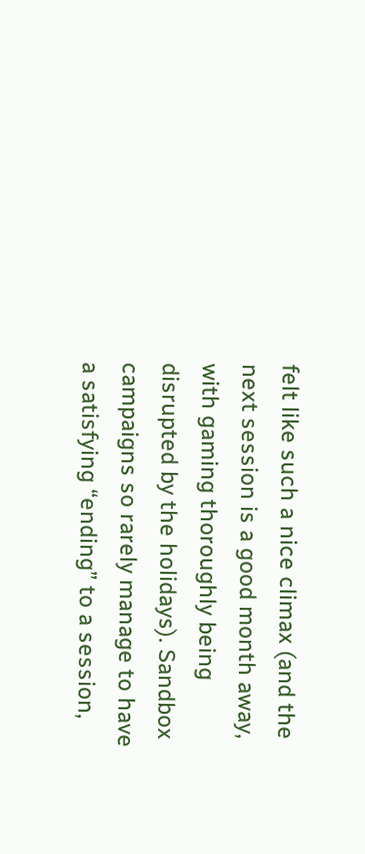felt like such a nice climax (and the next session is a good month away, with gaming thoroughly being disrupted by the holidays). Sandbox campaigns so rarely manage to have a satisfying “ending” to a session,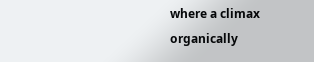where a climax organically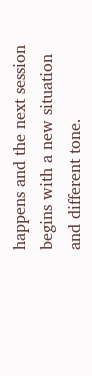happens and the next session begins with a new situation and different tone.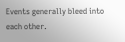Events generally bleed into each other.